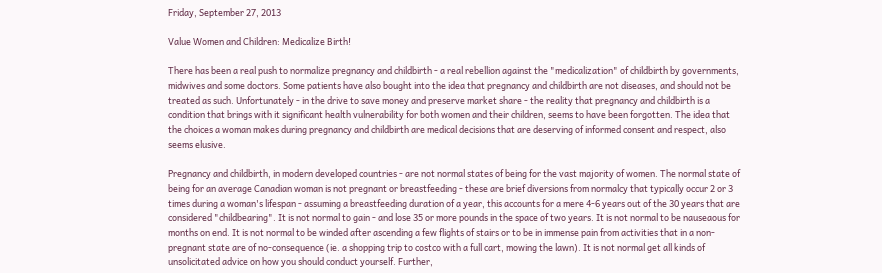Friday, September 27, 2013

Value Women and Children: Medicalize Birth!

There has been a real push to normalize pregnancy and childbirth - a real rebellion against the "medicalization" of childbirth by governments, midwives and some doctors. Some patients have also bought into the idea that pregnancy and childbirth are not diseases, and should not be treated as such. Unfortunately - in the drive to save money and preserve market share - the reality that pregnancy and childbirth is a condition that brings with it significant health vulnerability for both women and their children, seems to have been forgotten. The idea that the choices a woman makes during pregnancy and childbirth are medical decisions that are deserving of informed consent and respect, also seems elusive.

Pregnancy and childbirth, in modern developed countries - are not normal states of being for the vast majority of women. The normal state of being for an average Canadian woman is not pregnant or breastfeeding - these are brief diversions from normalcy that typically occur 2 or 3 times during a woman's lifespan - assuming a breastfeeding duration of a year, this accounts for a mere 4-6 years out of the 30 years that are considered "childbearing". It is not normal to gain - and lose 35 or more pounds in the space of two years. It is not normal to be nauseaous for months on end. It is not normal to be winded after ascending a few flights of stairs or to be in immense pain from activities that in a non-pregnant state are of no-consequence (ie. a shopping trip to costco with a full cart, mowing the lawn). It is not normal get all kinds of unsolicitated advice on how you should conduct yourself. Further,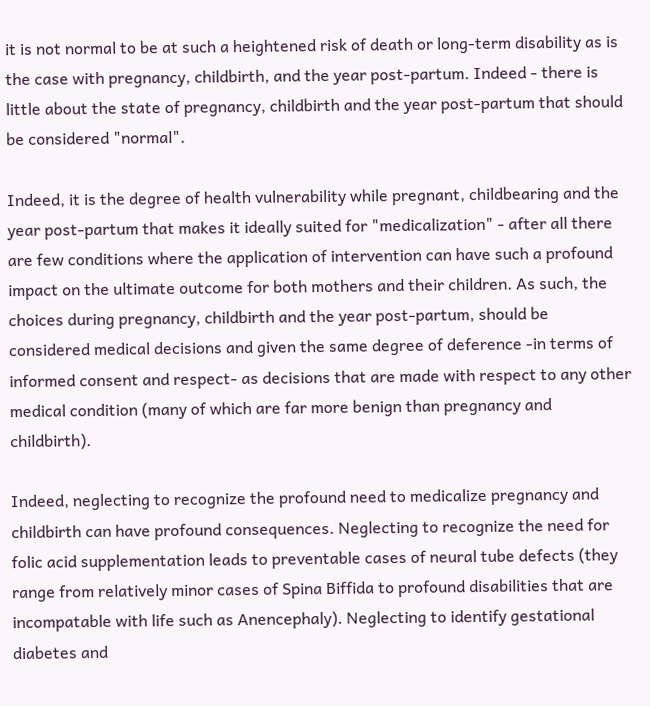it is not normal to be at such a heightened risk of death or long-term disability as is the case with pregnancy, childbirth, and the year post-partum. Indeed - there is little about the state of pregnancy, childbirth and the year post-partum that should be considered "normal".

Indeed, it is the degree of health vulnerability while pregnant, childbearing and the year post-partum that makes it ideally suited for "medicalization" - after all there are few conditions where the application of intervention can have such a profound impact on the ultimate outcome for both mothers and their children. As such, the choices during pregnancy, childbirth and the year post-partum, should be considered medical decisions and given the same degree of deference -in terms of informed consent and respect- as decisions that are made with respect to any other medical condition (many of which are far more benign than pregnancy and childbirth).

Indeed, neglecting to recognize the profound need to medicalize pregnancy and childbirth can have profound consequences. Neglecting to recognize the need for folic acid supplementation leads to preventable cases of neural tube defects (they range from relatively minor cases of Spina Biffida to profound disabilities that are incompatable with life such as Anencephaly). Neglecting to identify gestational diabetes and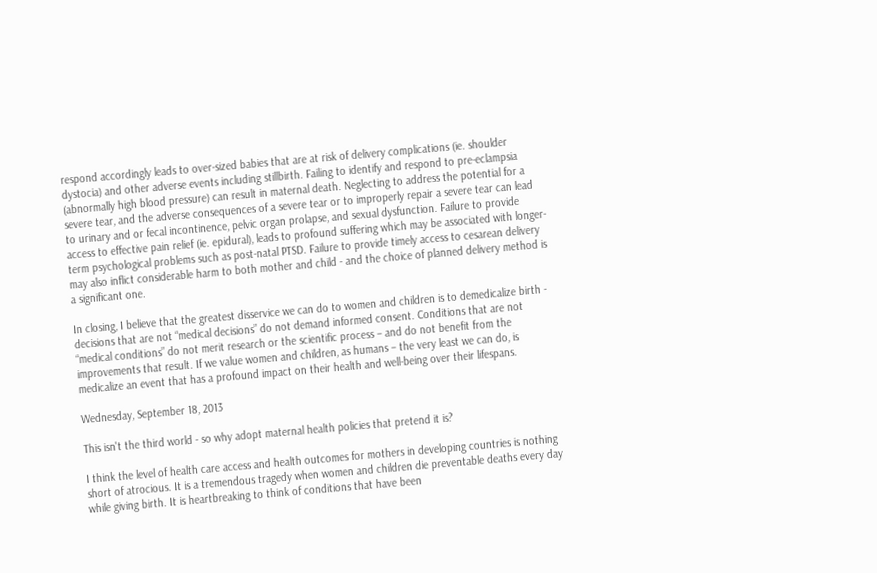respond accordingly leads to over-sized babies that are at risk of delivery complications (ie. shoulder dystocia) and other adverse events including stillbirth. Failing to identify and respond to pre-eclampsia (abnormally high blood pressure) can result in maternal death. Neglecting to address the potential for a severe tear, and the adverse consequences of a severe tear or to improperly repair a severe tear can lead to urinary and or fecal incontinence, pelvic organ prolapse, and sexual dysfunction. Failure to provide access to effective pain relief (ie. epidural), leads to profound suffering which may be associated with longer-term psychological problems such as post-natal PTSD. Failure to provide timely access to cesarean delivery may also inflict considerable harm to both mother and child - and the choice of planned delivery method is a significant one.

In closing, I believe that the greatest disservice we can do to women and children is to demedicalize birth - decisions that are not “medical decisions” do not demand informed consent. Conditions that are not “medical conditions” do not merit research or the scientific process – and do not benefit from the improvements that result. If we value women and children, as humans – the very least we can do, is medicalize an event that has a profound impact on their health and well-being over their lifespans.

Wednesday, September 18, 2013

This isn't the third world - so why adopt maternal health policies that pretend it is?

I think the level of health care access and health outcomes for mothers in developing countries is nothing short of atrocious. It is a tremendous tragedy when women and children die preventable deaths every day while giving birth. It is heartbreaking to think of conditions that have been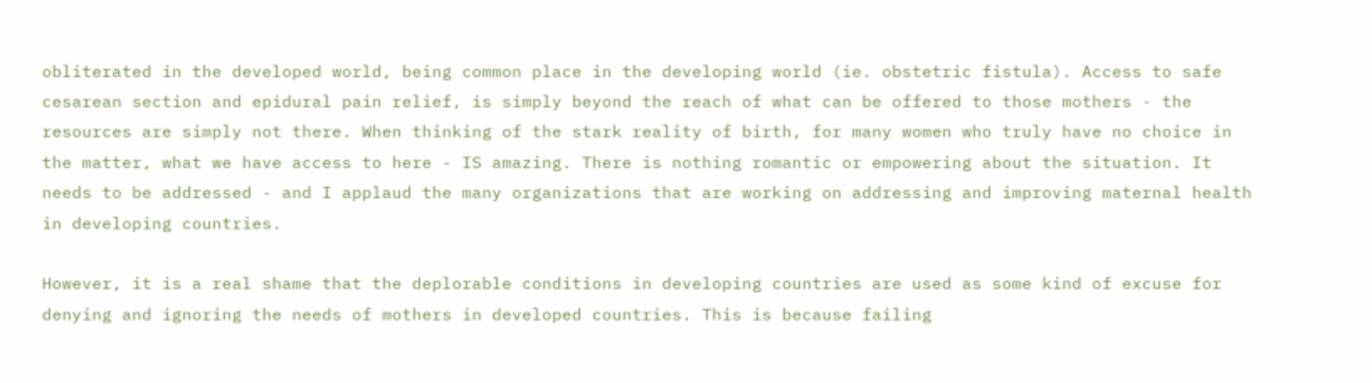obliterated in the developed world, being common place in the developing world (ie. obstetric fistula). Access to safe cesarean section and epidural pain relief, is simply beyond the reach of what can be offered to those mothers - the resources are simply not there. When thinking of the stark reality of birth, for many women who truly have no choice in the matter, what we have access to here - IS amazing. There is nothing romantic or empowering about the situation. It needs to be addressed - and I applaud the many organizations that are working on addressing and improving maternal health in developing countries.

However, it is a real shame that the deplorable conditions in developing countries are used as some kind of excuse for denying and ignoring the needs of mothers in developed countries. This is because failing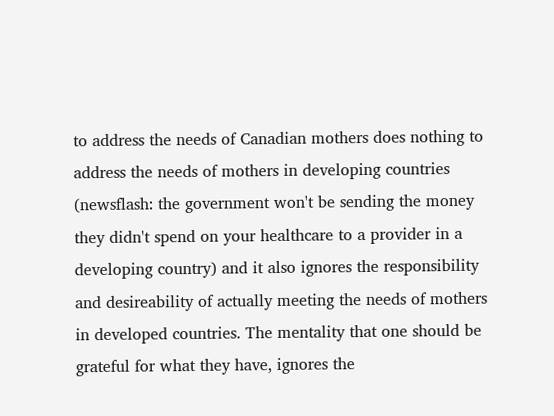to address the needs of Canadian mothers does nothing to address the needs of mothers in developing countries (newsflash: the government won't be sending the money they didn't spend on your healthcare to a provider in a developing country) and it also ignores the responsibility and desireability of actually meeting the needs of mothers in developed countries. The mentality that one should be grateful for what they have, ignores the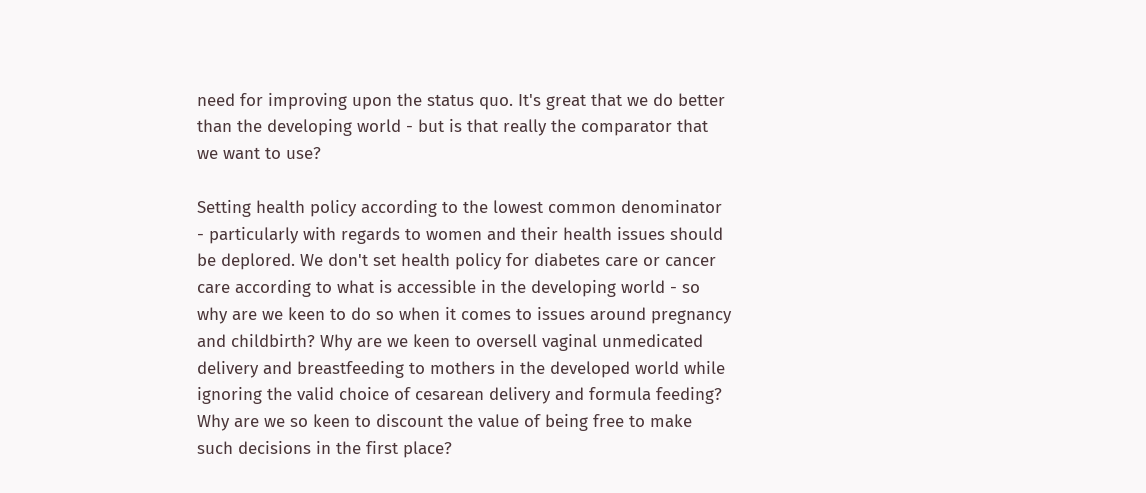need for improving upon the status quo. It's great that we do better than the developing world - but is that really the comparator that we want to use?

Setting health policy according to the lowest common denominator - particularly with regards to women and their health issues should be deplored. We don't set health policy for diabetes care or cancer care according to what is accessible in the developing world - so why are we keen to do so when it comes to issues around pregnancy and childbirth? Why are we keen to oversell vaginal unmedicated delivery and breastfeeding to mothers in the developed world while ignoring the valid choice of cesarean delivery and formula feeding? Why are we so keen to discount the value of being free to make such decisions in the first place?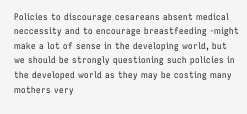Policies to discourage cesareans absent medical neccessity and to encourage breastfeeding -might make a lot of sense in the developing world, but we should be strongly questioning such policies in the developed world as they may be costing many mothers very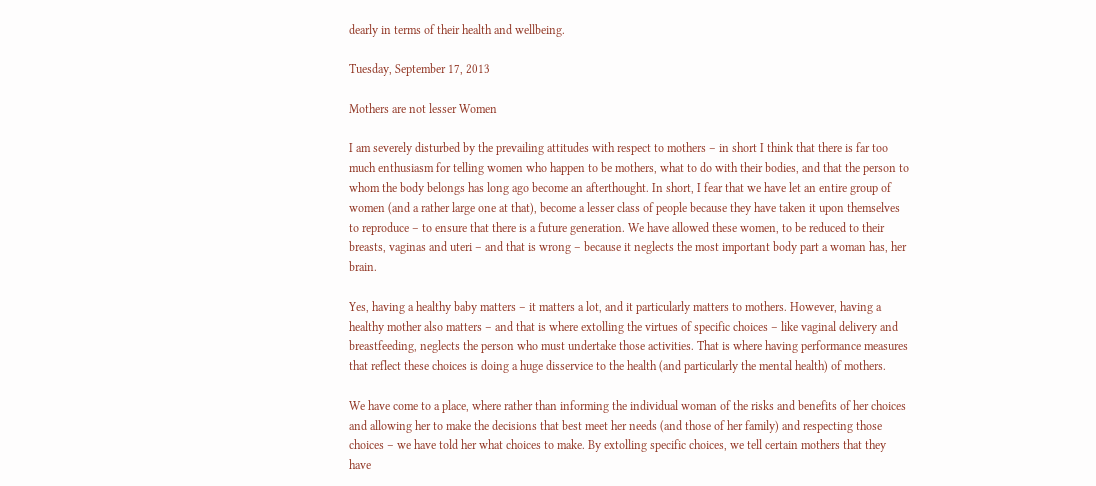dearly in terms of their health and wellbeing.

Tuesday, September 17, 2013

Mothers are not lesser Women

I am severely disturbed by the prevailing attitudes with respect to mothers – in short I think that there is far too much enthusiasm for telling women who happen to be mothers, what to do with their bodies, and that the person to whom the body belongs has long ago become an afterthought. In short, I fear that we have let an entire group of women (and a rather large one at that), become a lesser class of people because they have taken it upon themselves to reproduce – to ensure that there is a future generation. We have allowed these women, to be reduced to their breasts, vaginas and uteri – and that is wrong – because it neglects the most important body part a woman has, her brain.

Yes, having a healthy baby matters – it matters a lot, and it particularly matters to mothers. However, having a healthy mother also matters – and that is where extolling the virtues of specific choices – like vaginal delivery and breastfeeding, neglects the person who must undertake those activities. That is where having performance measures that reflect these choices is doing a huge disservice to the health (and particularly the mental health) of mothers.

We have come to a place, where rather than informing the individual woman of the risks and benefits of her choices and allowing her to make the decisions that best meet her needs (and those of her family) and respecting those choices – we have told her what choices to make. By extolling specific choices, we tell certain mothers that they have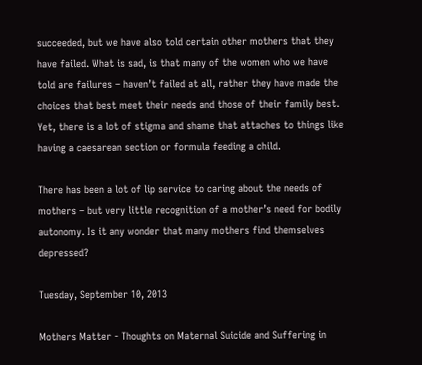succeeded, but we have also told certain other mothers that they have failed. What is sad, is that many of the women who we have told are failures – haven’t failed at all, rather they have made the choices that best meet their needs and those of their family best. Yet, there is a lot of stigma and shame that attaches to things like having a caesarean section or formula feeding a child.

There has been a lot of lip service to caring about the needs of mothers – but very little recognition of a mother’s need for bodily autonomy. Is it any wonder that many mothers find themselves depressed?

Tuesday, September 10, 2013

Mothers Matter - Thoughts on Maternal Suicide and Suffering in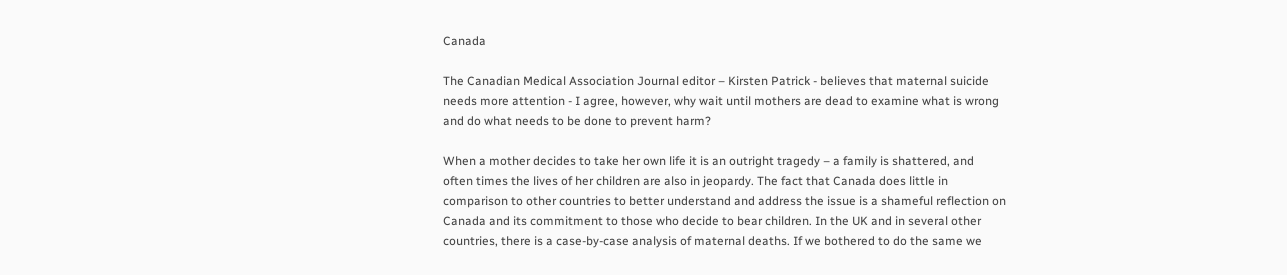Canada

The Canadian Medical Association Journal editor – Kirsten Patrick - believes that maternal suicide needs more attention - I agree, however, why wait until mothers are dead to examine what is wrong and do what needs to be done to prevent harm?

When a mother decides to take her own life it is an outright tragedy – a family is shattered, and often times the lives of her children are also in jeopardy. The fact that Canada does little in comparison to other countries to better understand and address the issue is a shameful reflection on Canada and its commitment to those who decide to bear children. In the UK and in several other countries, there is a case-by-case analysis of maternal deaths. If we bothered to do the same we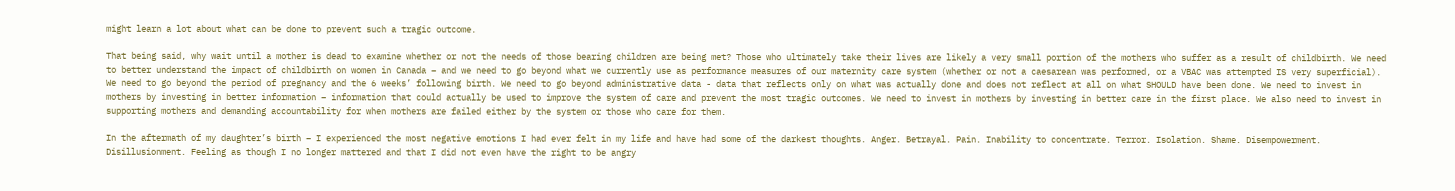might learn a lot about what can be done to prevent such a tragic outcome.

That being said, why wait until a mother is dead to examine whether or not the needs of those bearing children are being met? Those who ultimately take their lives are likely a very small portion of the mothers who suffer as a result of childbirth. We need to better understand the impact of childbirth on women in Canada – and we need to go beyond what we currently use as performance measures of our maternity care system (whether or not a caesarean was performed, or a VBAC was attempted IS very superficial). We need to go beyond the period of pregnancy and the 6 weeks’ following birth. We need to go beyond administrative data - data that reflects only on what was actually done and does not reflect at all on what SHOULD have been done. We need to invest in mothers by investing in better information – information that could actually be used to improve the system of care and prevent the most tragic outcomes. We need to invest in mothers by investing in better care in the first place. We also need to invest in supporting mothers and demanding accountability for when mothers are failed either by the system or those who care for them.

In the aftermath of my daughter’s birth – I experienced the most negative emotions I had ever felt in my life and have had some of the darkest thoughts. Anger. Betrayal. Pain. Inability to concentrate. Terror. Isolation. Shame. Disempowerment. Disillusionment. Feeling as though I no longer mattered and that I did not even have the right to be angry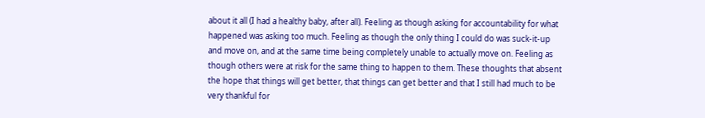about it all (I had a healthy baby, after all). Feeling as though asking for accountability for what happened was asking too much. Feeling as though the only thing I could do was suck-it-up and move on, and at the same time being completely unable to actually move on. Feeling as though others were at risk for the same thing to happen to them. These thoughts that absent the hope that things will get better, that things can get better and that I still had much to be very thankful for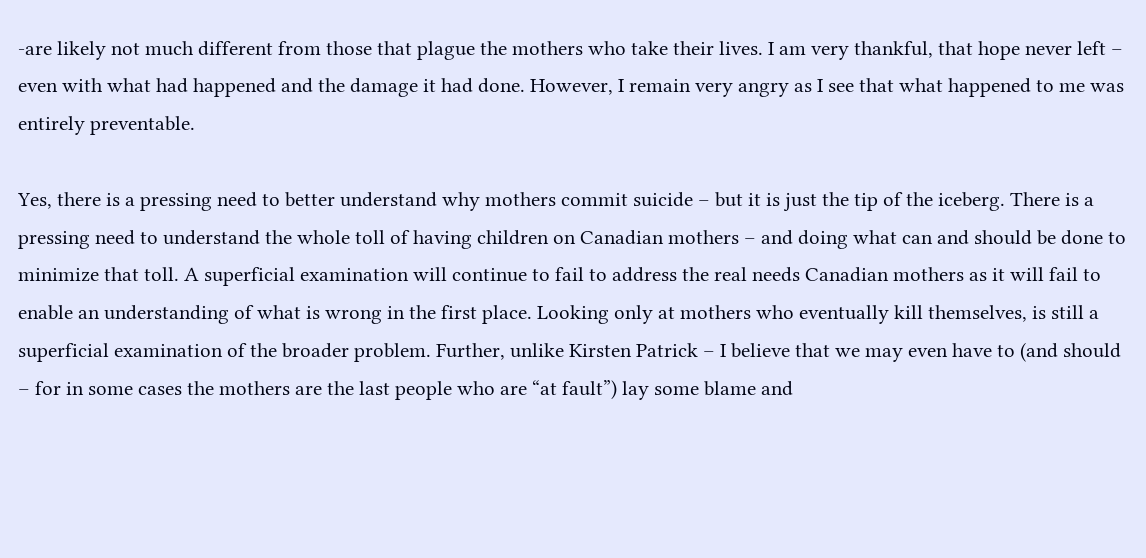-are likely not much different from those that plague the mothers who take their lives. I am very thankful, that hope never left – even with what had happened and the damage it had done. However, I remain very angry as I see that what happened to me was entirely preventable.

Yes, there is a pressing need to better understand why mothers commit suicide – but it is just the tip of the iceberg. There is a pressing need to understand the whole toll of having children on Canadian mothers – and doing what can and should be done to minimize that toll. A superficial examination will continue to fail to address the real needs Canadian mothers as it will fail to enable an understanding of what is wrong in the first place. Looking only at mothers who eventually kill themselves, is still a superficial examination of the broader problem. Further, unlike Kirsten Patrick – I believe that we may even have to (and should – for in some cases the mothers are the last people who are “at fault”) lay some blame and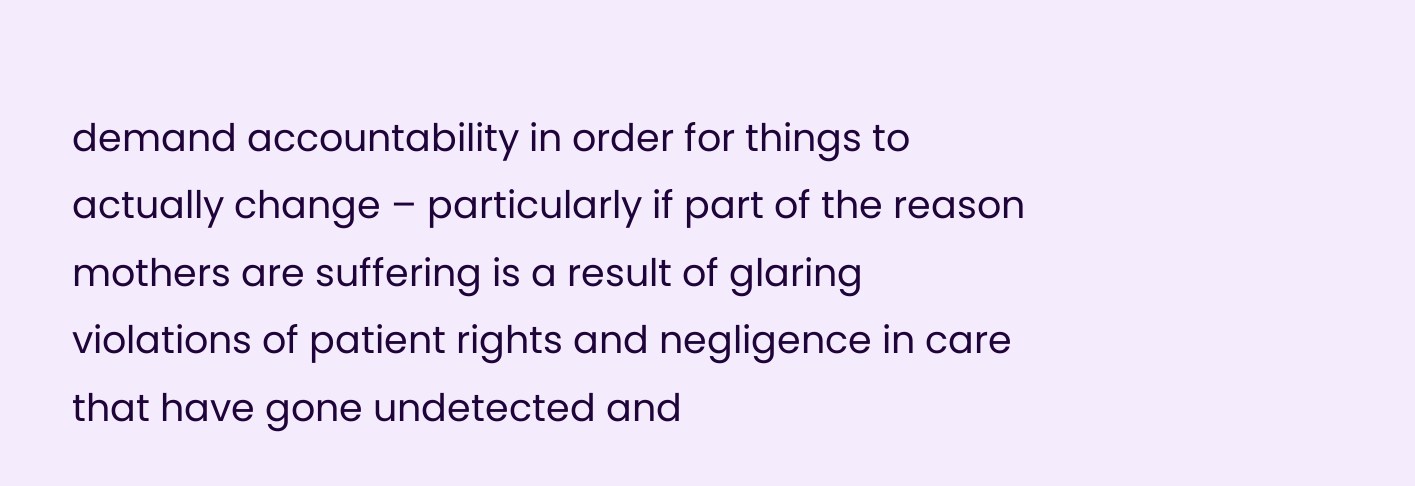demand accountability in order for things to actually change – particularly if part of the reason mothers are suffering is a result of glaring violations of patient rights and negligence in care that have gone undetected and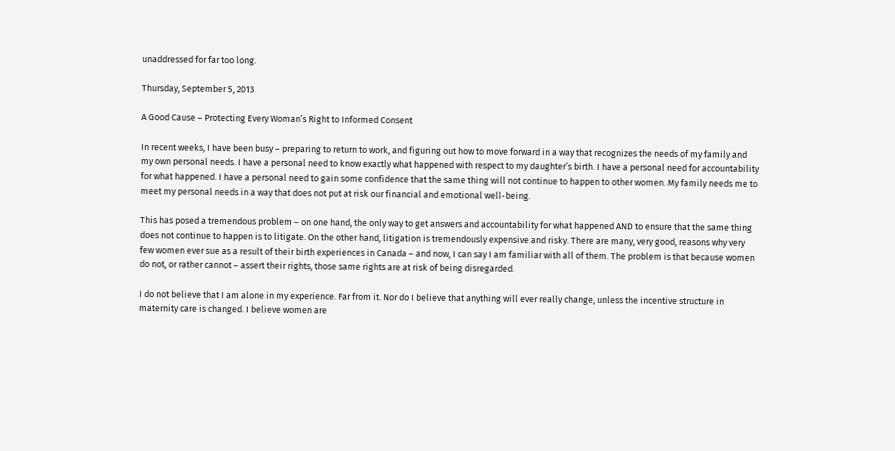unaddressed for far too long.

Thursday, September 5, 2013

A Good Cause – Protecting Every Woman’s Right to Informed Consent

In recent weeks, I have been busy – preparing to return to work, and figuring out how to move forward in a way that recognizes the needs of my family and my own personal needs. I have a personal need to know exactly what happened with respect to my daughter’s birth. I have a personal need for accountability for what happened. I have a personal need to gain some confidence that the same thing will not continue to happen to other women. My family needs me to meet my personal needs in a way that does not put at risk our financial and emotional well-being.

This has posed a tremendous problem – on one hand, the only way to get answers and accountability for what happened AND to ensure that the same thing does not continue to happen is to litigate. On the other hand, litigation is tremendously expensive and risky. There are many, very good, reasons why very few women ever sue as a result of their birth experiences in Canada – and now, I can say I am familiar with all of them. The problem is that because women do not, or rather cannot – assert their rights, those same rights are at risk of being disregarded.

I do not believe that I am alone in my experience. Far from it. Nor do I believe that anything will ever really change, unless the incentive structure in maternity care is changed. I believe women are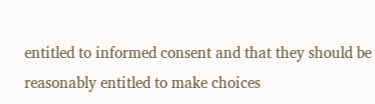entitled to informed consent and that they should be reasonably entitled to make choices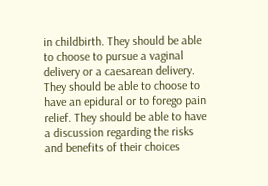in childbirth. They should be able to choose to pursue a vaginal delivery or a caesarean delivery. They should be able to choose to have an epidural or to forego pain relief. They should be able to have a discussion regarding the risks and benefits of their choices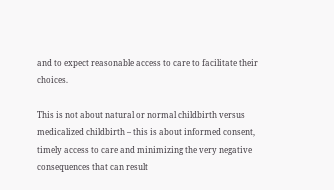and to expect reasonable access to care to facilitate their choices.

This is not about natural or normal childbirth versus medicalized childbirth – this is about informed consent, timely access to care and minimizing the very negative consequences that can result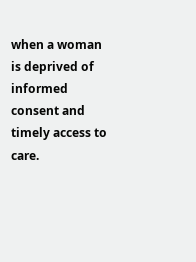when a woman is deprived of informed consent and timely access to care.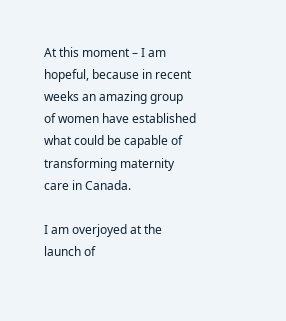At this moment – I am hopeful, because in recent weeks an amazing group of women have established what could be capable of transforming maternity care in Canada.

I am overjoyed at the launch of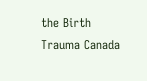the Birth Trauma Canada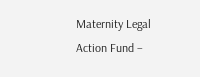Maternity Legal Action Fund –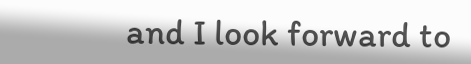and I look forward to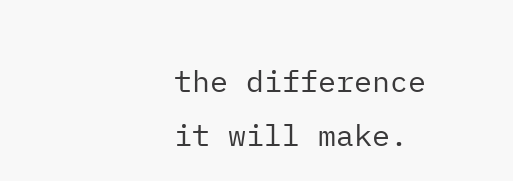the difference it will make.